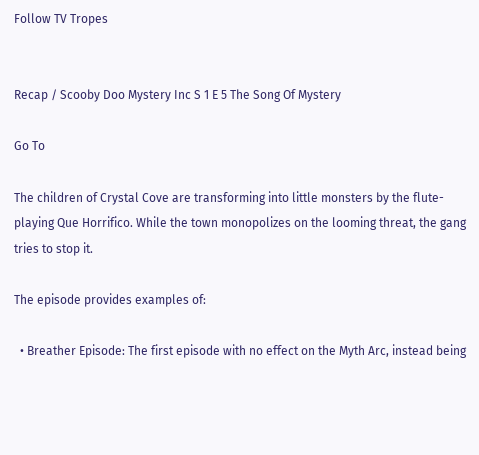Follow TV Tropes


Recap / Scooby Doo Mystery Inc S 1 E 5 The Song Of Mystery

Go To

The children of Crystal Cove are transforming into little monsters by the flute-playing Que Horrifico. While the town monopolizes on the looming threat, the gang tries to stop it.

The episode provides examples of:

  • Breather Episode: The first episode with no effect on the Myth Arc, instead being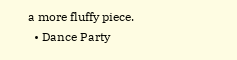a more fluffy piece.
  • Dance Party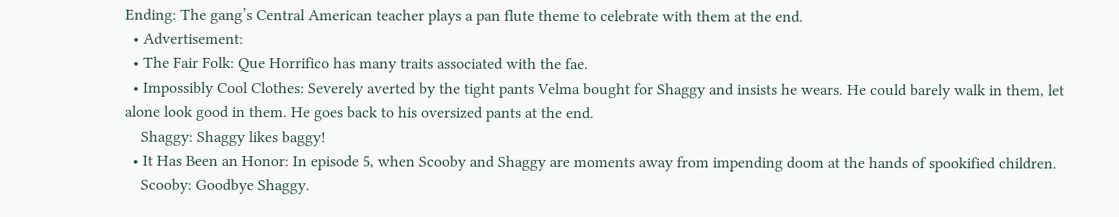Ending: The gang’s Central American teacher plays a pan flute theme to celebrate with them at the end.
  • Advertisement:
  • The Fair Folk: Que Horrifico has many traits associated with the fae.
  • Impossibly Cool Clothes: Severely averted by the tight pants Velma bought for Shaggy and insists he wears. He could barely walk in them, let alone look good in them. He goes back to his oversized pants at the end.
    Shaggy: Shaggy likes baggy!
  • It Has Been an Honor: In episode 5, when Scooby and Shaggy are moments away from impending doom at the hands of spookified children.
    Scooby: Goodbye Shaggy.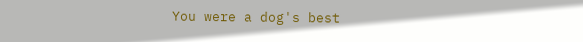You were a dog's best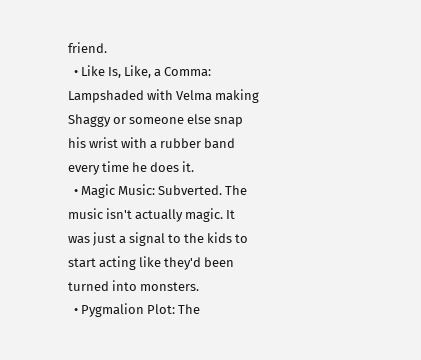friend.
  • Like Is, Like, a Comma: Lampshaded with Velma making Shaggy or someone else snap his wrist with a rubber band every time he does it.
  • Magic Music: Subverted. The music isn't actually magic. It was just a signal to the kids to start acting like they'd been turned into monsters.
  • Pygmalion Plot: The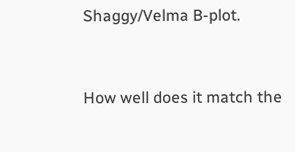Shaggy/Velma B-plot.


How well does it match the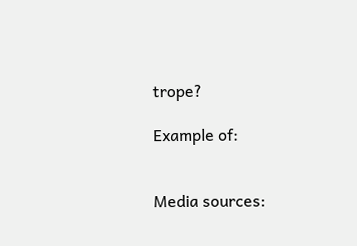trope?

Example of:


Media sources: